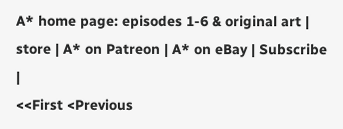A* home page: episodes 1-6 & original art | store | A* on Patreon | A* on eBay | Subscribe |
<<First <Previous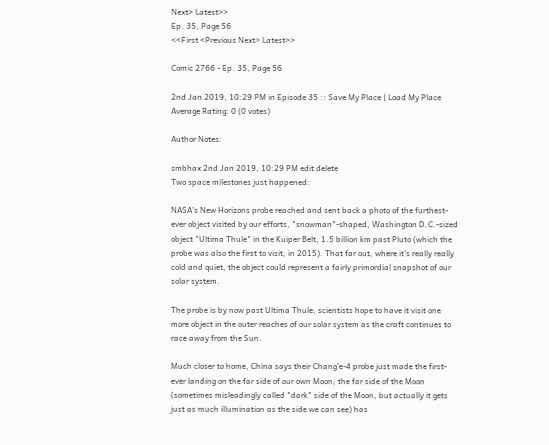Next> Latest>>
Ep. 35, Page 56
<<First <Previous Next> Latest>>

Comic 2766 - Ep. 35, Page 56

2nd Jan 2019, 10:29 PM in Episode 35 :: Save My Place | Load My Place
Average Rating: 0 (0 votes)

Author Notes:

smbhax 2nd Jan 2019, 10:29 PM edit delete
Two space milestones just happened:

NASA's New Horizons probe reached and sent back a photo of the furthest-ever object visited by our efforts, "snowman"-shaped, Washington D.C.-sized object "Ultima Thule" in the Kuiper Belt, 1.5 billion km past Pluto (which the probe was also the first to visit, in 2015). That far out, where it's really really cold and quiet, the object could represent a fairly primordial snapshot of our solar system.

The probe is by now past Ultima Thule; scientists hope to have it visit one more object in the outer reaches of our solar system as the craft continues to race away from the Sun.

Much closer to home, China says their Chang'e-4 probe just made the first-ever landing on the far side of our own Moon; the far side of the Moon (sometimes misleadingly called "dark" side of the Moon, but actually it gets just as much illumination as the side we can see) has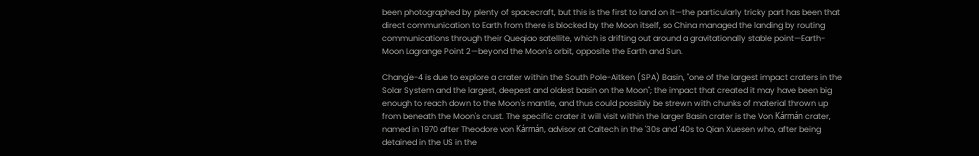been photographed by plenty of spacecraft, but this is the first to land on it—the particularly tricky part has been that direct communication to Earth from there is blocked by the Moon itself, so China managed the landing by routing communications through their Queqiao satellite, which is drifting out around a gravitationally stable point—Earth-Moon Lagrange Point 2—beyond the Moon's orbit, opposite the Earth and Sun.

Chang'e-4 is due to explore a crater within the South Pole-Aitken (SPA) Basin, "one of the largest impact craters in the Solar System and the largest, deepest and oldest basin on the Moon"; the impact that created it may have been big enough to reach down to the Moon's mantle, and thus could possibly be strewn with chunks of material thrown up from beneath the Moon's crust. The specific crater it will visit within the larger Basin crater is the Von Kármán crater, named in 1970 after Theodore von Kármán, advisor at Caltech in the '30s and '40s to Qian Xuesen who, after being detained in the US in the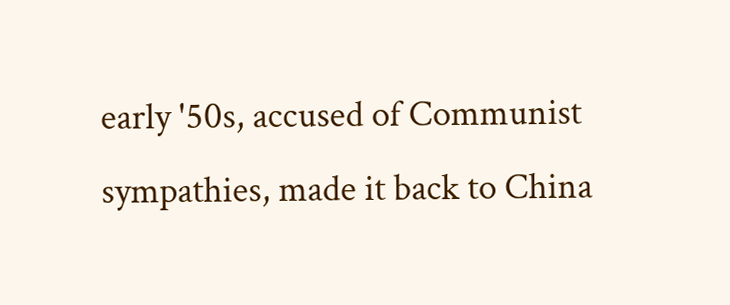early '50s, accused of Communist sympathies, made it back to China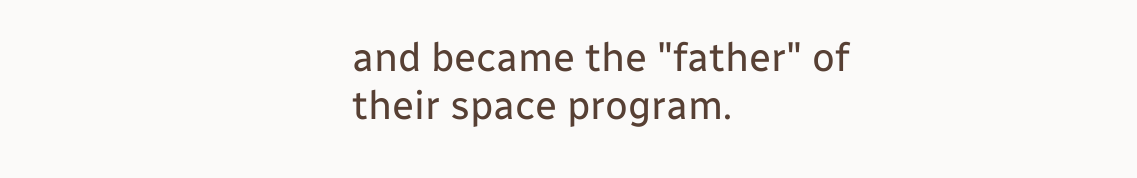and became the "father" of their space program.